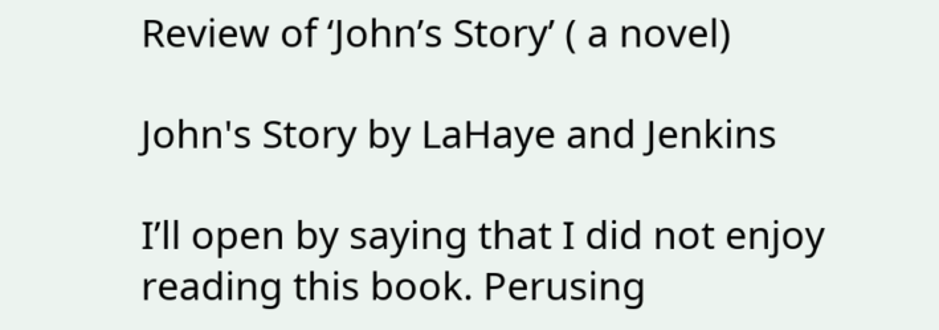Review of ‘John’s Story’ ( a novel)

John's Story by LaHaye and Jenkins

I’ll open by saying that I did not enjoy reading this book. Perusing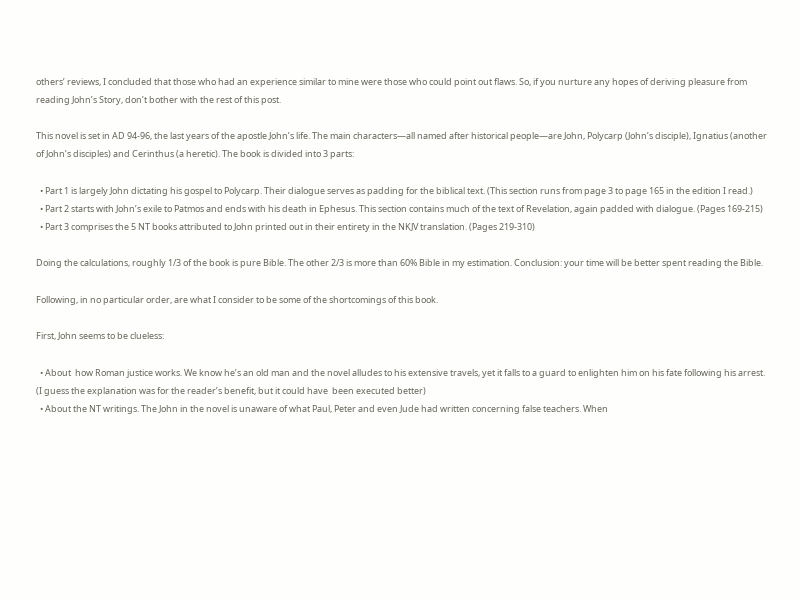others’ reviews, I concluded that those who had an experience similar to mine were those who could point out flaws. So, if you nurture any hopes of deriving pleasure from reading John’s Story, don’t bother with the rest of this post.

This novel is set in AD 94-96, the last years of the apostle John’s life. The main characters—all named after historical people—are John, Polycarp (John’s disciple), Ignatius (another of John’s disciples) and Cerinthus (a heretic). The book is divided into 3 parts:

  • Part 1 is largely John dictating his gospel to Polycarp. Their dialogue serves as padding for the biblical text. (This section runs from page 3 to page 165 in the edition I read.)
  • Part 2 starts with John’s exile to Patmos and ends with his death in Ephesus. This section contains much of the text of Revelation, again padded with dialogue. (Pages 169-215)
  • Part 3 comprises the 5 NT books attributed to John printed out in their entirety in the NKJV translation. (Pages 219-310)

Doing the calculations, roughly 1/3 of the book is pure Bible. The other 2/3 is more than 60% Bible in my estimation. Conclusion: your time will be better spent reading the Bible.

Following, in no particular order, are what I consider to be some of the shortcomings of this book.

First, John seems to be clueless:

  • About  how Roman justice works. We know he’s an old man and the novel alludes to his extensive travels, yet it falls to a guard to enlighten him on his fate following his arrest. (I guess the explanation was for the reader’s benefit, but it could have  been executed better)
  • About the NT writings. The John in the novel is unaware of what Paul, Peter and even Jude had written concerning false teachers. When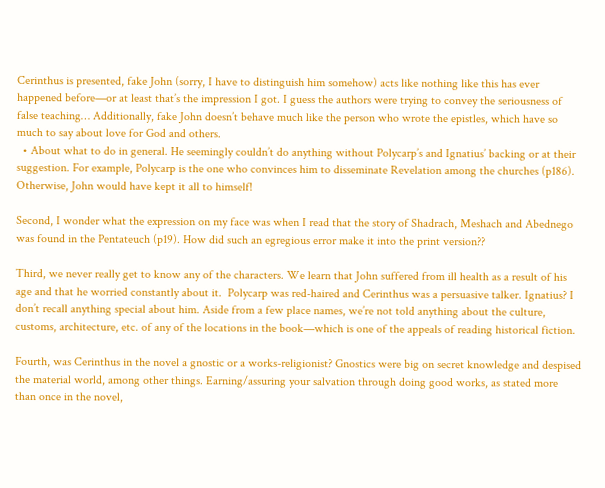Cerinthus is presented, fake John (sorry, I have to distinguish him somehow) acts like nothing like this has ever happened before—or at least that’s the impression I got. I guess the authors were trying to convey the seriousness of false teaching… Additionally, fake John doesn’t behave much like the person who wrote the epistles, which have so much to say about love for God and others.
  • About what to do in general. He seemingly couldn’t do anything without Polycarp’s and Ignatius’ backing or at their suggestion. For example, Polycarp is the one who convinces him to disseminate Revelation among the churches (p186). Otherwise, John would have kept it all to himself!

Second, I wonder what the expression on my face was when I read that the story of Shadrach, Meshach and Abednego was found in the Pentateuch (p19). How did such an egregious error make it into the print version??

Third, we never really get to know any of the characters. We learn that John suffered from ill health as a result of his age and that he worried constantly about it.  Polycarp was red-haired and Cerinthus was a persuasive talker. Ignatius? I don’t recall anything special about him. Aside from a few place names, we’re not told anything about the culture, customs, architecture, etc. of any of the locations in the book—which is one of the appeals of reading historical fiction.

Fourth, was Cerinthus in the novel a gnostic or a works-religionist? Gnostics were big on secret knowledge and despised the material world, among other things. Earning/assuring your salvation through doing good works, as stated more than once in the novel,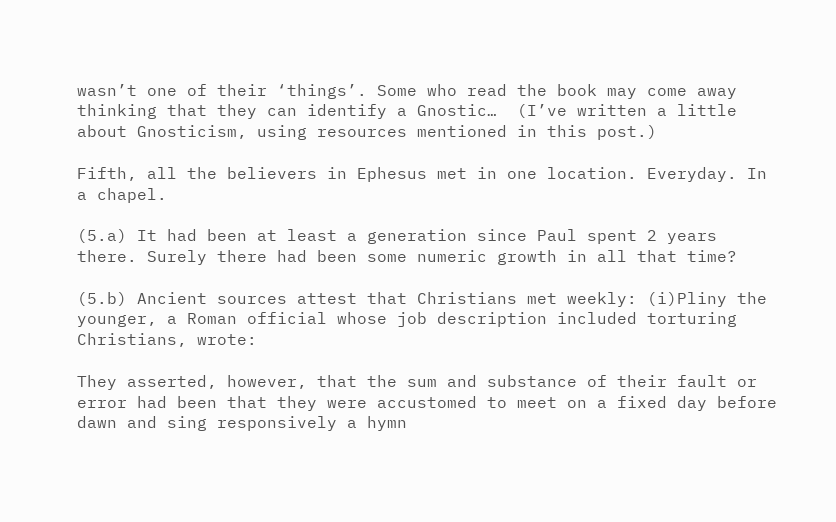wasn’t one of their ‘things’. Some who read the book may come away thinking that they can identify a Gnostic…  (I’ve written a little about Gnosticism, using resources mentioned in this post.)

Fifth, all the believers in Ephesus met in one location. Everyday. In a chapel.

(5.a) It had been at least a generation since Paul spent 2 years there. Surely there had been some numeric growth in all that time?

(5.b) Ancient sources attest that Christians met weekly: (i)Pliny the younger, a Roman official whose job description included torturing Christians, wrote:

They asserted, however, that the sum and substance of their fault or error had been that they were accustomed to meet on a fixed day before dawn and sing responsively a hymn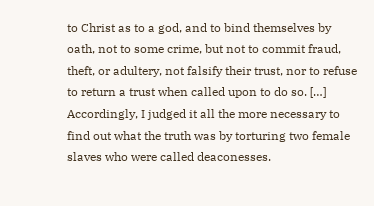to Christ as to a god, and to bind themselves by oath, not to some crime, but not to commit fraud, theft, or adultery, not falsify their trust, nor to refuse to return a trust when called upon to do so. […] Accordingly, I judged it all the more necessary to find out what the truth was by torturing two female slaves who were called deaconesses.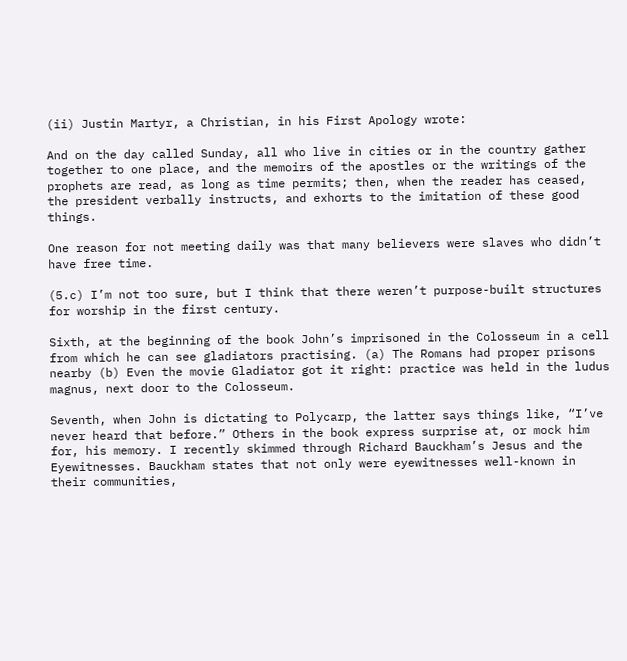(ii) Justin Martyr, a Christian, in his First Apology wrote:

And on the day called Sunday, all who live in cities or in the country gather together to one place, and the memoirs of the apostles or the writings of the prophets are read, as long as time permits; then, when the reader has ceased, the president verbally instructs, and exhorts to the imitation of these good things.

One reason for not meeting daily was that many believers were slaves who didn’t have free time.

(5.c) I’m not too sure, but I think that there weren’t purpose-built structures for worship in the first century.

Sixth, at the beginning of the book John’s imprisoned in the Colosseum in a cell from which he can see gladiators practising. (a) The Romans had proper prisons nearby (b) Even the movie Gladiator got it right: practice was held in the ludus magnus, next door to the Colosseum.

Seventh, when John is dictating to Polycarp, the latter says things like, “I’ve never heard that before.” Others in the book express surprise at, or mock him for, his memory. I recently skimmed through Richard Bauckham’s Jesus and the Eyewitnesses. Bauckham states that not only were eyewitnesses well-known in their communities,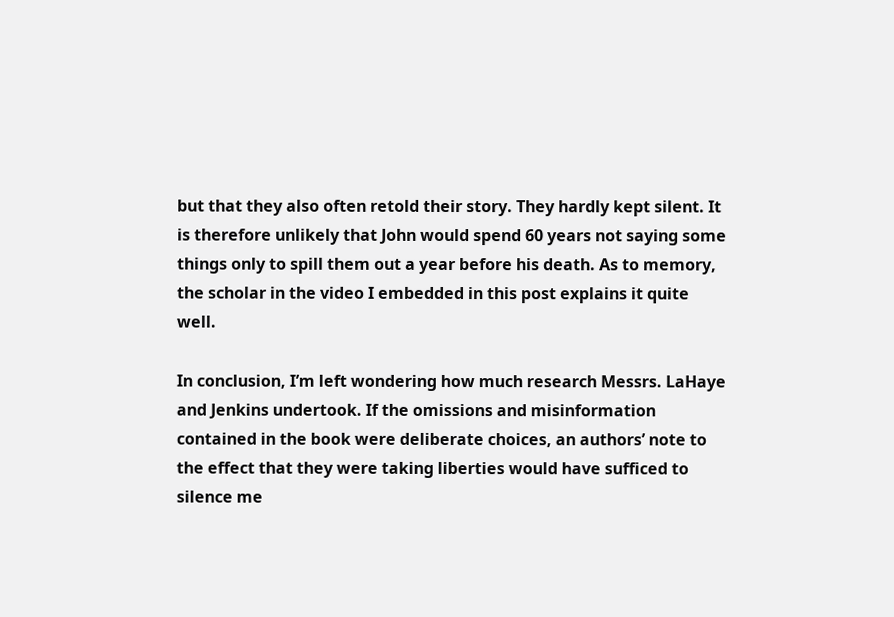but that they also often retold their story. They hardly kept silent. It is therefore unlikely that John would spend 60 years not saying some things only to spill them out a year before his death. As to memory, the scholar in the video I embedded in this post explains it quite well.

In conclusion, I’m left wondering how much research Messrs. LaHaye and Jenkins undertook. If the omissions and misinformation contained in the book were deliberate choices, an authors’ note to the effect that they were taking liberties would have sufficed to silence me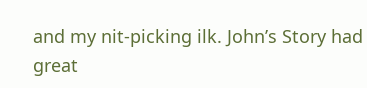and my nit-picking ilk. John’s Story had great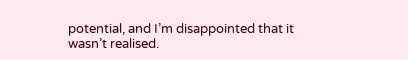potential, and I’m disappointed that it wasn’t realised.